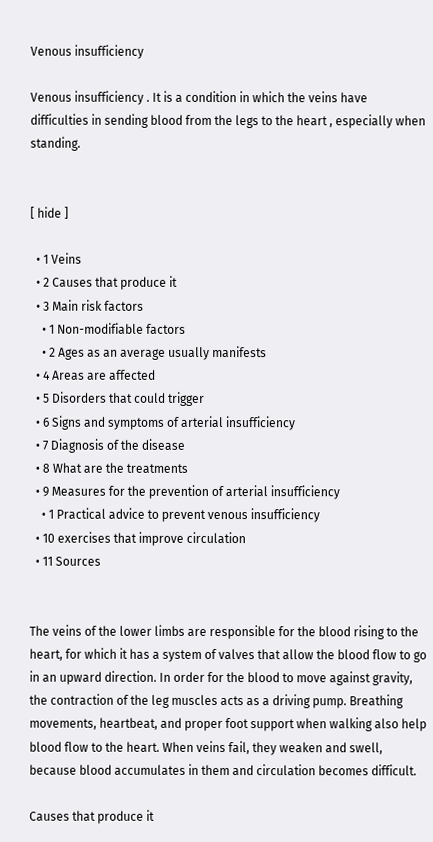Venous insufficiency

Venous insufficiency . It is a condition in which the veins have difficulties in sending blood from the legs to the heart , especially when standing.


[ hide ]

  • 1 Veins
  • 2 Causes that produce it
  • 3 Main risk factors
    • 1 Non-modifiable factors
    • 2 Ages as an average usually manifests
  • 4 Areas are affected
  • 5 Disorders that could trigger
  • 6 Signs and symptoms of arterial insufficiency
  • 7 Diagnosis of the disease
  • 8 What are the treatments
  • 9 Measures for the prevention of arterial insufficiency
    • 1 Practical advice to prevent venous insufficiency
  • 10 exercises that improve circulation
  • 11 Sources


The veins of the lower limbs are responsible for the blood rising to the heart, for which it has a system of valves that allow the blood flow to go in an upward direction. In order for the blood to move against gravity, the contraction of the leg muscles acts as a driving pump. Breathing movements, heartbeat, and proper foot support when walking also help blood flow to the heart. When veins fail, they weaken and swell, because blood accumulates in them and circulation becomes difficult.

Causes that produce it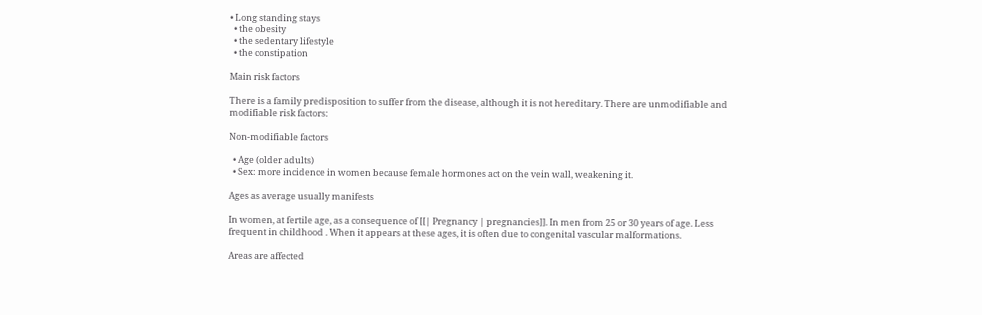• Long standing stays
  • the obesity
  • the sedentary lifestyle
  • the constipation

Main risk factors

There is a family predisposition to suffer from the disease, although it is not hereditary. There are unmodifiable and modifiable risk factors:

Non-modifiable factors

  • Age (older adults)
  • Sex: more incidence in women because female hormones act on the vein wall, weakening it.

Ages as average usually manifests

In women, at fertile age, as a consequence of [[| Pregnancy | pregnancies]]. In men from 25 or 30 years of age. Less frequent in childhood . When it appears at these ages, it is often due to congenital vascular malformations.

Areas are affected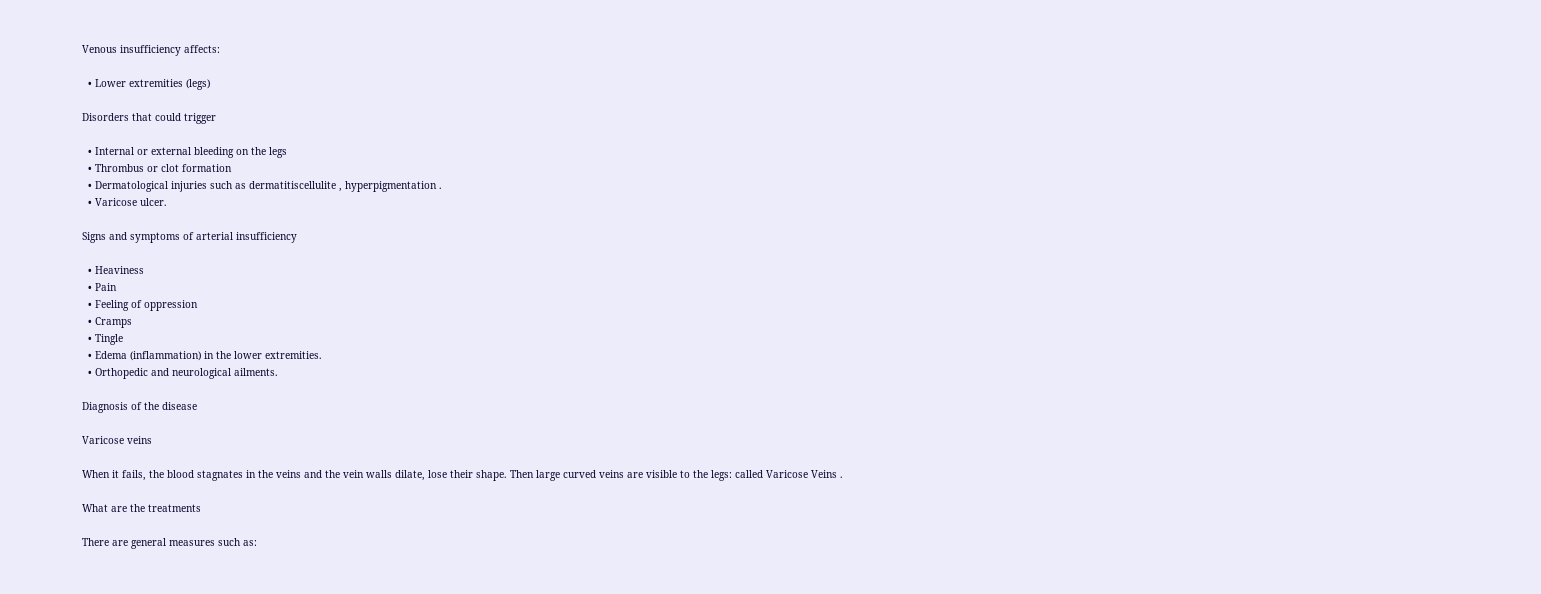Venous insufficiency affects:

  • Lower extremities (legs)

Disorders that could trigger

  • Internal or external bleeding on the legs
  • Thrombus or clot formation
  • Dermatological injuries such as dermatitiscellulite , hyperpigmentation .
  • Varicose ulcer.

Signs and symptoms of arterial insufficiency

  • Heaviness
  • Pain
  • Feeling of oppression
  • Cramps
  • Tingle
  • Edema (inflammation) in the lower extremities.
  • Orthopedic and neurological ailments.

Diagnosis of the disease

Varicose veins

When it fails, the blood stagnates in the veins and the vein walls dilate, lose their shape. Then large curved veins are visible to the legs: called Varicose Veins .

What are the treatments

There are general measures such as: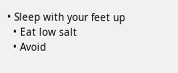• Sleep with your feet up
  • Eat low salt
  • Avoid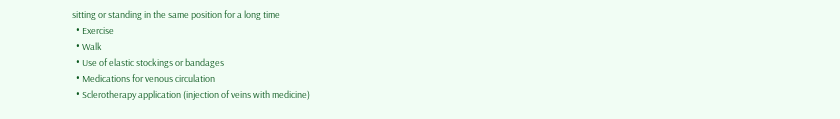sitting or standing in the same position for a long time
  • Exercise
  • Walk
  • Use of elastic stockings or bandages
  • Medications for venous circulation
  • Sclerotherapy application (injection of veins with medicine)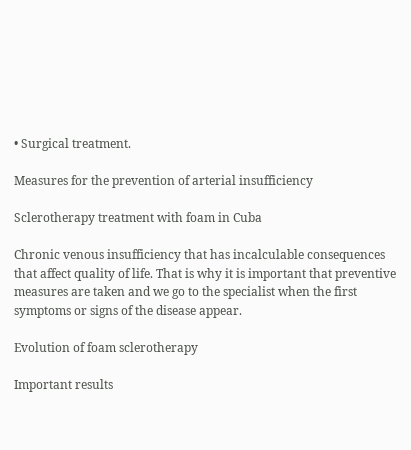• Surgical treatment.

Measures for the prevention of arterial insufficiency

Sclerotherapy treatment with foam in Cuba

Chronic venous insufficiency that has incalculable consequences that affect quality of life. That is why it is important that preventive measures are taken and we go to the specialist when the first symptoms or signs of the disease appear.

Evolution of foam sclerotherapy

Important results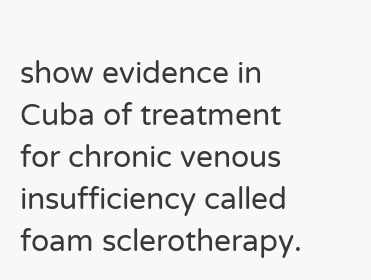show evidence in Cuba of treatment for chronic venous insufficiency called foam sclerotherapy.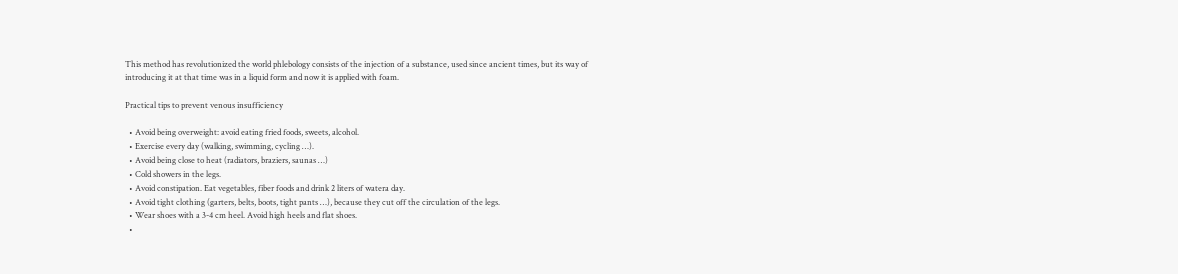This method has revolutionized the world phlebology consists of the injection of a substance, used since ancient times, but its way of introducing it at that time was in a liquid form and now it is applied with foam.

Practical tips to prevent venous insufficiency

  • Avoid being overweight: avoid eating fried foods, sweets, alcohol.
  • Exercise every day (walking, swimming, cycling …).
  • Avoid being close to heat (radiators, braziers, saunas …)
  • Cold showers in the legs.
  • Avoid constipation. Eat vegetables, fiber foods and drink 2 liters of watera day.
  • Avoid tight clothing (garters, belts, boots, tight pants …), because they cut off the circulation of the legs.
  • Wear shoes with a 3-4 cm heel. Avoid high heels and flat shoes.
  •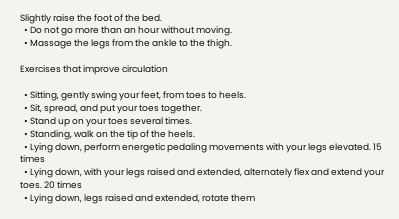Slightly raise the foot of the bed.
  • Do not go more than an hour without moving.
  • Massage the legs from the ankle to the thigh.

Exercises that improve circulation

  • Sitting, gently swing your feet, from toes to heels.
  • Sit, spread, and put your toes together.
  • Stand up on your toes several times.
  • Standing, walk on the tip of the heels.
  • Lying down, perform energetic pedaling movements with your legs elevated. 15 times
  • Lying down, with your legs raised and extended, alternately flex and extend your toes. 20 times
  • Lying down, legs raised and extended, rotate them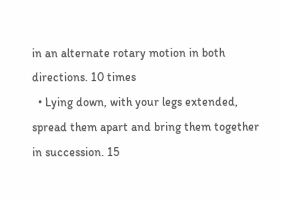in an alternate rotary motion in both directions. 10 times
  • Lying down, with your legs extended, spread them apart and bring them together in succession. 15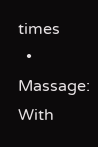times
  • Massage: With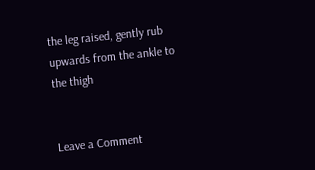the leg raised, gently rub upwards from the ankle to the thigh


Leave a Comment